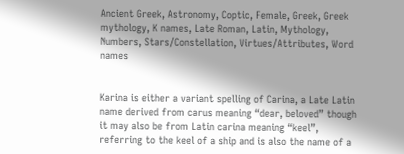Ancient Greek, Astronomy, Coptic, Female, Greek, Greek mythology, K names, Late Roman, Latin, Mythology, Numbers, Stars/Constellation, Virtues/Attributes, Word names


Karina is either a variant spelling of Carina, a Late Latin name derived from carus meaning “dear, beloved” though it may also be from Latin carina meaning “keel”, referring to the keel of a ship and is also the name of a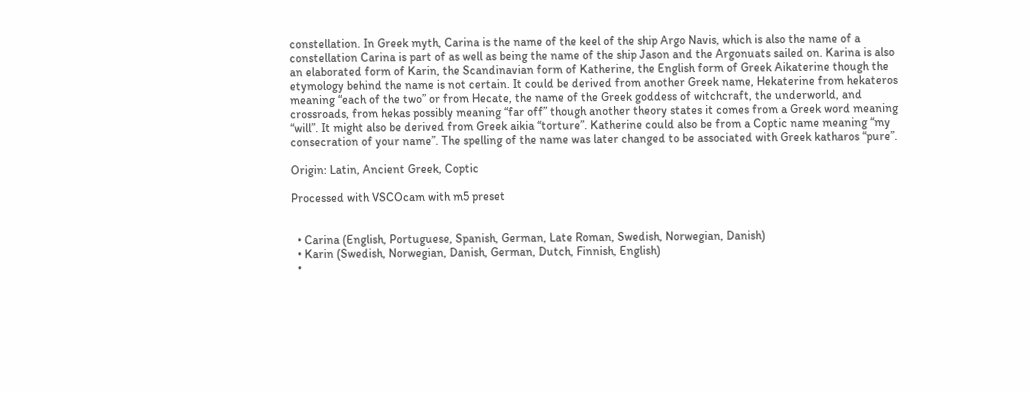constellation. In Greek myth, Carina is the name of the keel of the ship Argo Navis, which is also the name of a constellation Carina is part of as well as being the name of the ship Jason and the Argonuats sailed on. Karina is also an elaborated form of Karin, the Scandinavian form of Katherine, the English form of Greek Aikaterine though the etymology behind the name is not certain. It could be derived from another Greek name, Hekaterine from hekateros meaning “each of the two” or from Hecate, the name of the Greek goddess of witchcraft, the underworld, and crossroads, from hekas possibly meaning “far off” though another theory states it comes from a Greek word meaning “will”. It might also be derived from Greek aikia “torture”. Katherine could also be from a Coptic name meaning “my consecration of your name”. The spelling of the name was later changed to be associated with Greek katharos “pure”.

Origin: Latin, Ancient Greek, Coptic

Processed with VSCOcam with m5 preset


  • Carina (English, Portuguese, Spanish, German, Late Roman, Swedish, Norwegian, Danish)
  • Karin (Swedish, Norwegian, Danish, German, Dutch, Finnish, English)
  •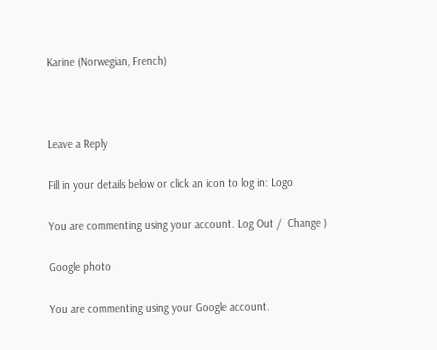Karine (Norwegian, French)



Leave a Reply

Fill in your details below or click an icon to log in: Logo

You are commenting using your account. Log Out /  Change )

Google photo

You are commenting using your Google account.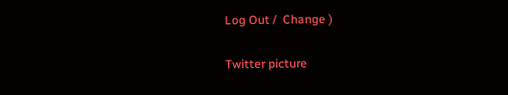Log Out /  Change )

Twitter picture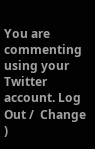You are commenting using your Twitter account. Log Out /  Change )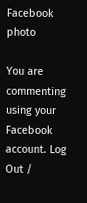Facebook photo

You are commenting using your Facebook account. Log Out /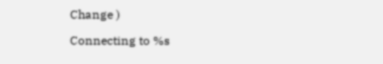Change )

Connecting to %s